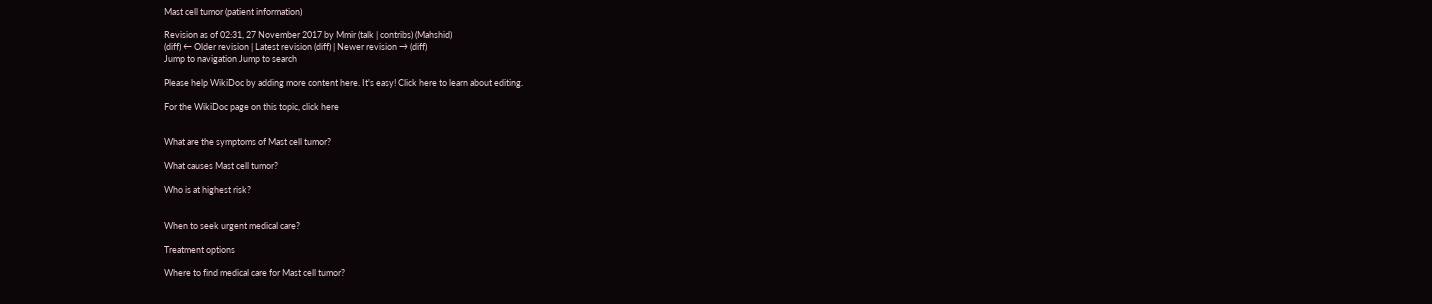Mast cell tumor (patient information)

Revision as of 02:31, 27 November 2017 by Mmir (talk | contribs) (Mahshid)
(diff) ← Older revision | Latest revision (diff) | Newer revision → (diff)
Jump to navigation Jump to search

Please help WikiDoc by adding more content here. It's easy! Click here to learn about editing.

For the WikiDoc page on this topic, click here


What are the symptoms of Mast cell tumor?

What causes Mast cell tumor?

Who is at highest risk?


When to seek urgent medical care?

Treatment options

Where to find medical care for Mast cell tumor?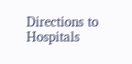Directions to Hospitals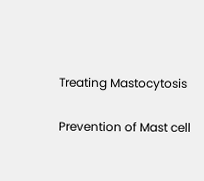Treating Mastocytosis

Prevention of Mast cell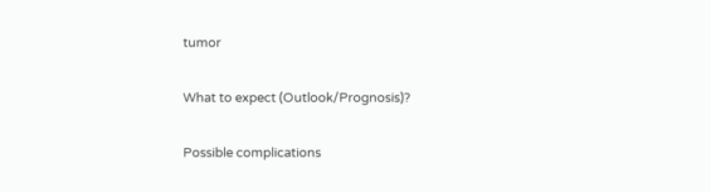tumor

What to expect (Outlook/Prognosis)?

Possible complications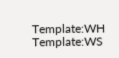Template:WH Template:WS